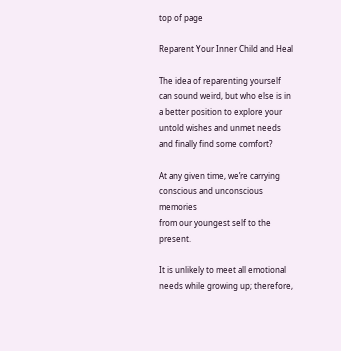top of page

Reparent Your Inner Child and Heal

The idea of reparenting yourself can sound weird, but who else is in a better position to explore your untold wishes and unmet needs and finally find some comfort?

At any given time, we’re carrying conscious and unconscious memories
from our youngest self to the present.

It is unlikely to meet all emotional needs while growing up; therefore,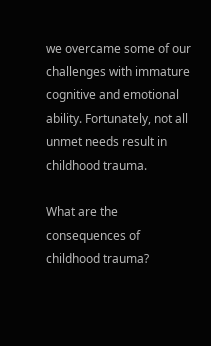we overcame some of our challenges with immature cognitive and emotional ability. Fortunately, not all unmet needs result in childhood trauma.

What are the consequences of childhood trauma?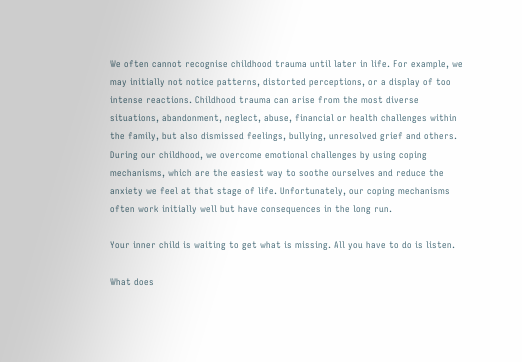We often cannot recognise childhood trauma until later in life. For example, we may initially not notice patterns, distorted perceptions, or a display of too intense reactions. Childhood trauma can arise from the most diverse situations, abandonment, neglect, abuse, financial or health challenges within the family, but also dismissed feelings, bullying, unresolved grief and others. During our childhood, we overcome emotional challenges by using coping mechanisms, which are the easiest way to soothe ourselves and reduce the anxiety we feel at that stage of life. Unfortunately, our coping mechanisms often work initially well but have consequences in the long run.

Your inner child is waiting to get what is missing. All you have to do is listen.

What does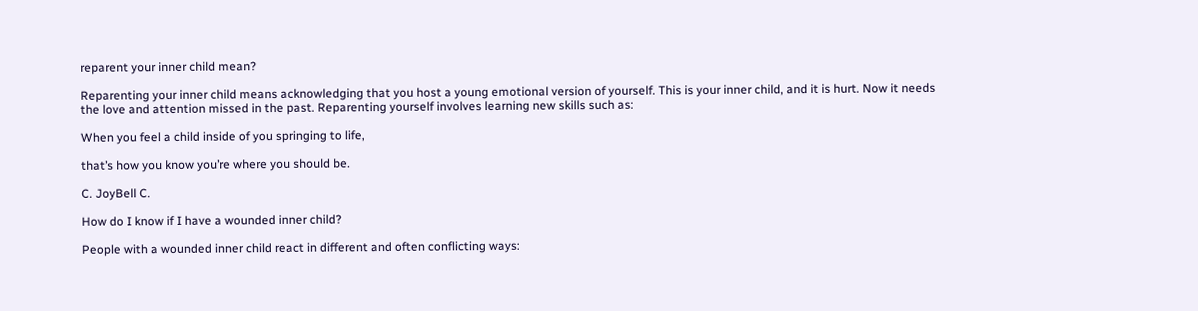reparent your inner child mean?

Reparenting your inner child means acknowledging that you host a young emotional version of yourself. This is your inner child, and it is hurt. Now it needs the love and attention missed in the past. Reparenting yourself involves learning new skills such as:

When you feel a child inside of you springing to life,

that’s how you know you’re where you should be.

C. JoyBell C.

How do I know if I have a wounded inner child?

People with a wounded inner child react in different and often conflicting ways: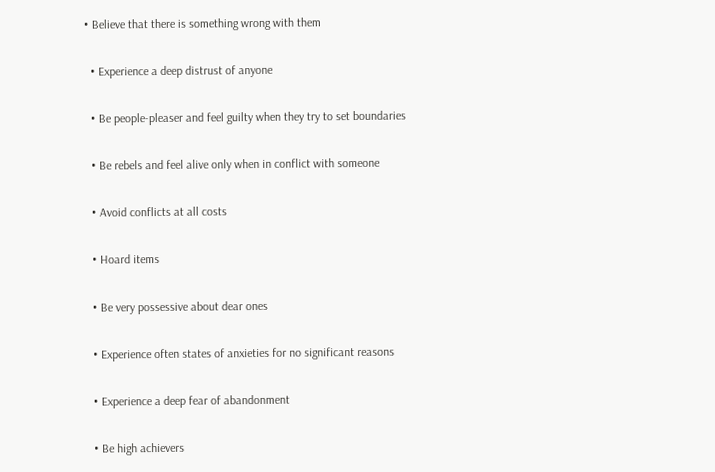• Believe that there is something wrong with them

  • Experience a deep distrust of anyone

  • Be people-pleaser and feel guilty when they try to set boundaries

  • Be rebels and feel alive only when in conflict with someone

  • Avoid conflicts at all costs

  • Hoard items

  • Be very possessive about dear ones

  • Experience often states of anxieties for no significant reasons

  • Experience a deep fear of abandonment

  • Be high achievers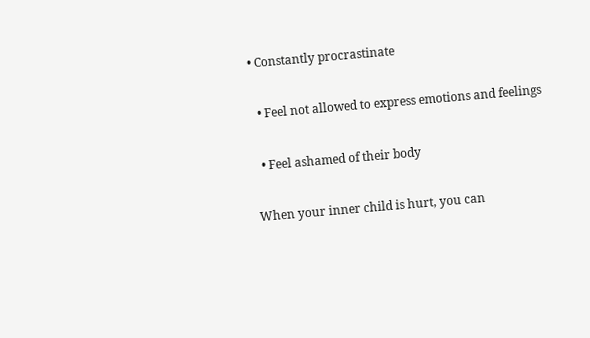• Constantly procrastinate

  • Feel not allowed to express emotions and feelings

  • Feel ashamed of their body

When your inner child is hurt, you can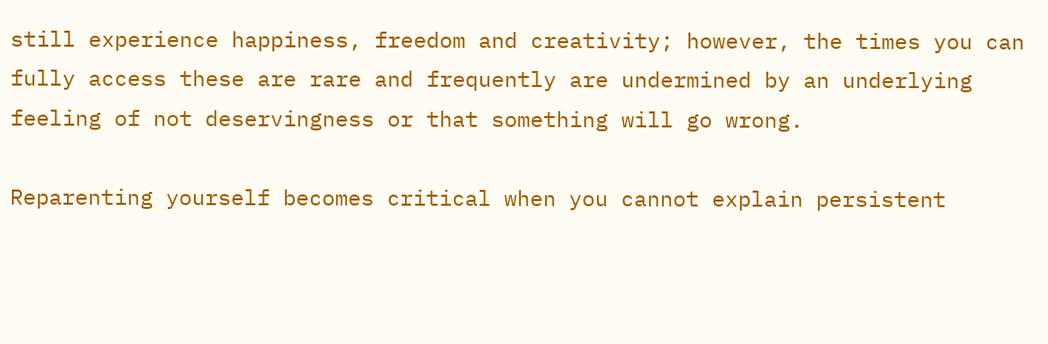still experience happiness, freedom and creativity; however, the times you can fully access these are rare and frequently are undermined by an underlying feeling of not deservingness or that something will go wrong.

Reparenting yourself becomes critical when you cannot explain persistent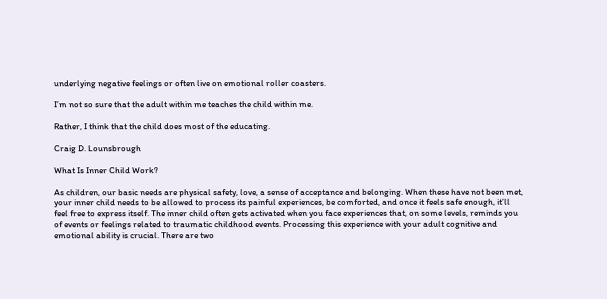underlying negative feelings or often live on emotional roller coasters.

I’m not so sure that the adult within me teaches the child within me.

Rather, I think that the child does most of the educating.

Craig D. Lounsbrough

What Is Inner Child Work?

As children, our basic needs are physical safety, love, a sense of acceptance and belonging. When these have not been met, your inner child needs to be allowed to process its painful experiences, be comforted, and once it feels safe enough, it’ll feel free to express itself. The inner child often gets activated when you face experiences that, on some levels, reminds you of events or feelings related to traumatic childhood events. Processing this experience with your adult cognitive and emotional ability is crucial. There are two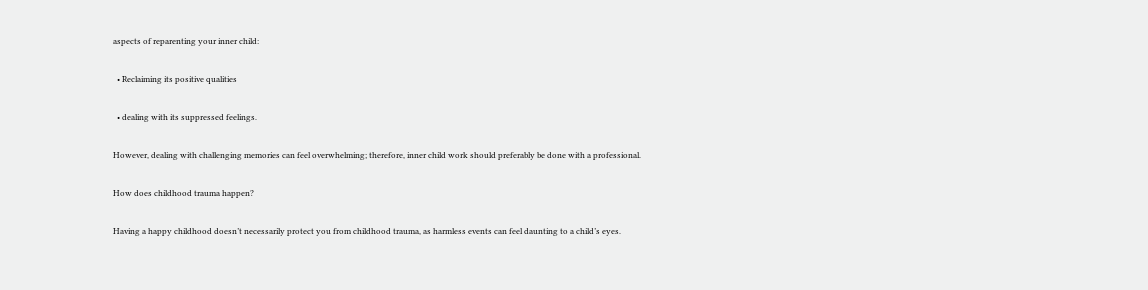aspects of reparenting your inner child:

  • Reclaiming its positive qualities

  • dealing with its suppressed feelings.

However, dealing with challenging memories can feel overwhelming; therefore, inner child work should preferably be done with a professional.

How does childhood trauma happen?

Having a happy childhood doesn’t necessarily protect you from childhood trauma, as harmless events can feel daunting to a child’s eyes.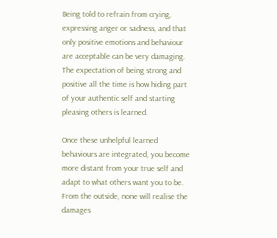Being told to refrain from crying, expressing anger or sadness, and that only positive emotions and behaviour are acceptable can be very damaging. The expectation of being strong and positive all the time is how hiding part of your authentic self and starting pleasing others is learned.

Once these unhelpful learned behaviours are integrated, you become more distant from your true self and adapt to what others want you to be. From the outside, none will realise the damages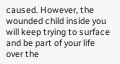caused. However, the wounded child inside you will keep trying to surface and be part of your life over the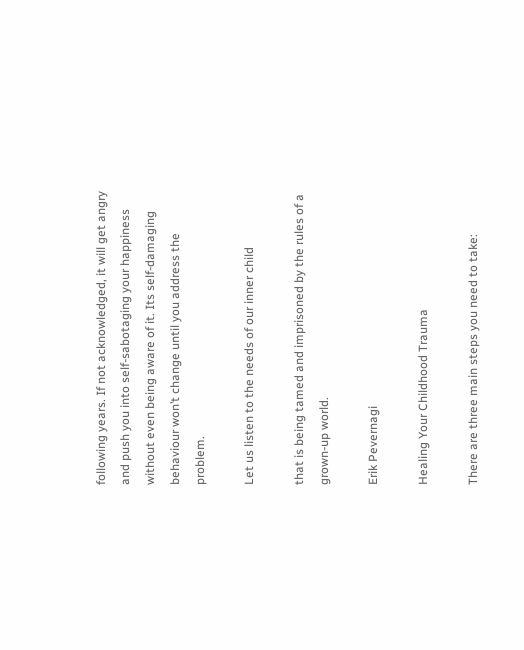following years. If not acknowledged, it will get angry and push you into self-sabotaging your happiness without even being aware of it. Its self-damaging behaviour won’t change until you address the problem.

Let us listen to the needs of our inner child

that is being tamed and imprisoned by the rules of a grown-up world.

Erik Pevernagi

Healing Your Childhood Trauma

There are three main steps you need to take: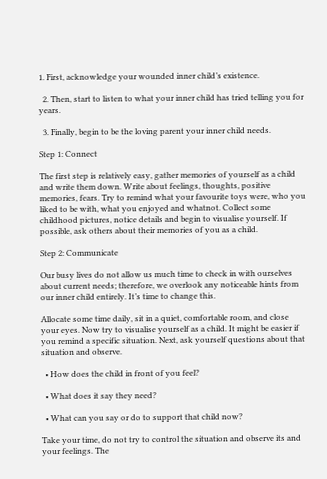1. First, acknowledge your wounded inner child’s existence.

  2. Then, start to listen to what your inner child has tried telling you for years.

  3. Finally, begin to be the loving parent your inner child needs.

Step 1: Connect

The first step is relatively easy, gather memories of yourself as a child and write them down. Write about feelings, thoughts, positive memories, fears. Try to remind what your favourite toys were, who you liked to be with, what you enjoyed and whatnot. Collect some childhood pictures, notice details and begin to visualise yourself. If possible, ask others about their memories of you as a child.

Step 2: Communicate

Our busy lives do not allow us much time to check in with ourselves about current needs; therefore, we overlook any noticeable hints from our inner child entirely. It’s time to change this.

Allocate some time daily, sit in a quiet, comfortable room, and close your eyes. Now try to visualise yourself as a child. It might be easier if you remind a specific situation. Next, ask yourself questions about that situation and observe.

  • How does the child in front of you feel?

  • What does it say they need?

  • What can you say or do to support that child now?

Take your time, do not try to control the situation and observe its and your feelings. The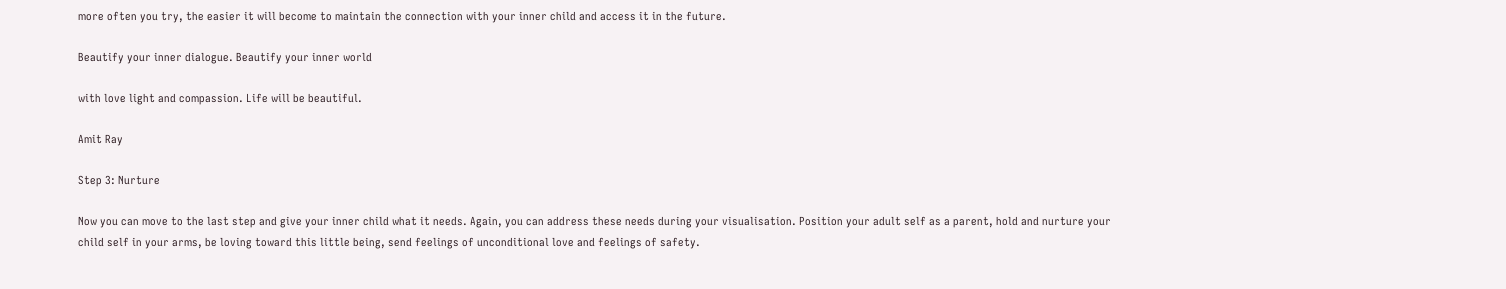more often you try, the easier it will become to maintain the connection with your inner child and access it in the future.

Beautify your inner dialogue. Beautify your inner world

with love light and compassion. Life will be beautiful.

Amit Ray

Step 3: Nurture

Now you can move to the last step and give your inner child what it needs. Again, you can address these needs during your visualisation. Position your adult self as a parent, hold and nurture your child self in your arms, be loving toward this little being, send feelings of unconditional love and feelings of safety.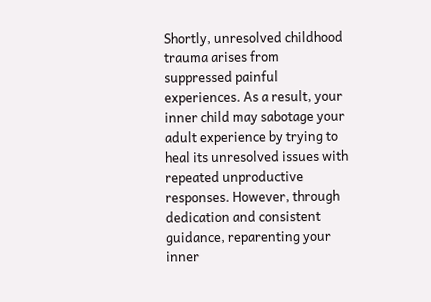Shortly, unresolved childhood trauma arises from suppressed painful experiences. As a result, your inner child may sabotage your adult experience by trying to heal its unresolved issues with repeated unproductive responses. However, through dedication and consistent guidance, reparenting your inner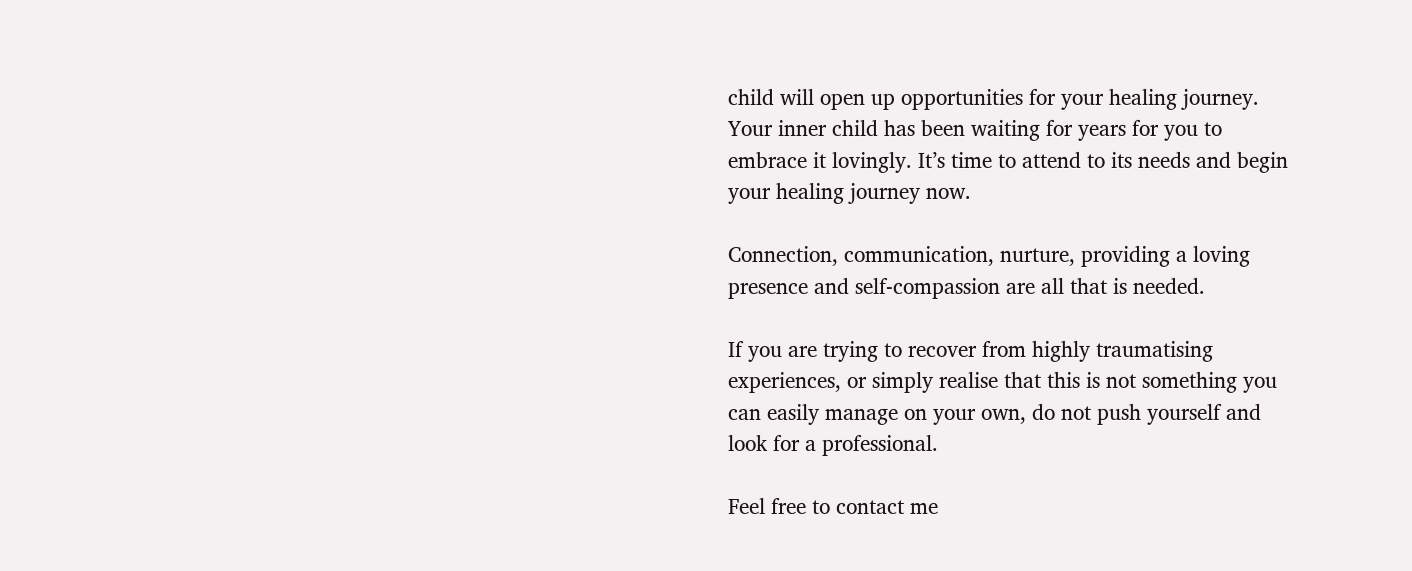child will open up opportunities for your healing journey. Your inner child has been waiting for years for you to embrace it lovingly. It’s time to attend to its needs and begin your healing journey now.

Connection, communication, nurture, providing a loving presence and self-compassion are all that is needed.

If you are trying to recover from highly traumatising experiences, or simply realise that this is not something you can easily manage on your own, do not push yourself and look for a professional.

Feel free to contact me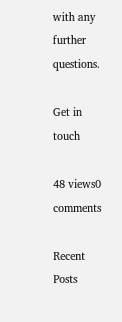with any further questions.

Get in touch

48 views0 comments

Recent Posts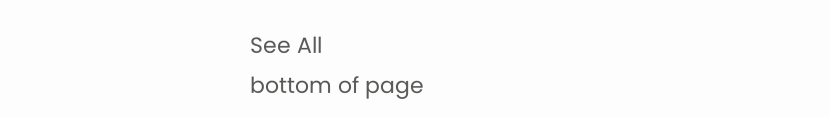See All
bottom of page